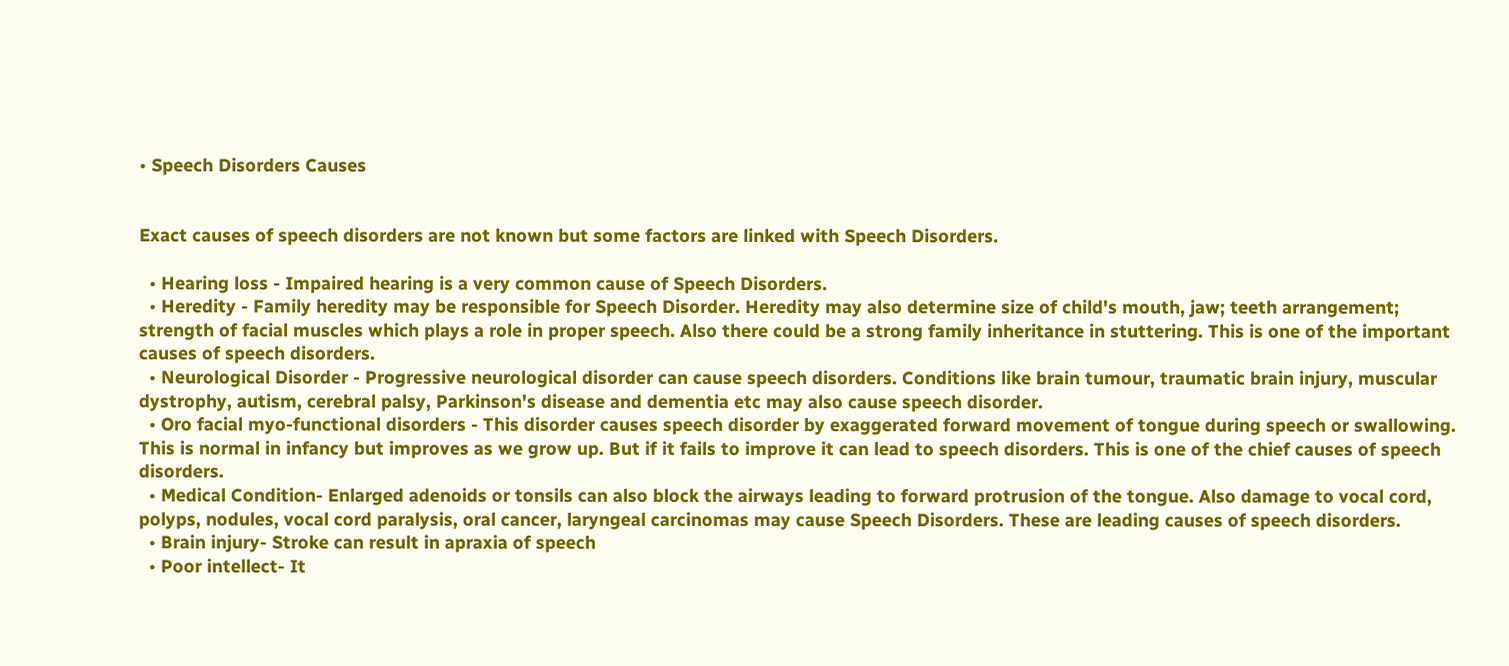• Speech Disorders Causes


Exact causes of speech disorders are not known but some factors are linked with Speech Disorders.

  • Hearing loss - Impaired hearing is a very common cause of Speech Disorders.
  • Heredity - Family heredity may be responsible for Speech Disorder. Heredity may also determine size of child's mouth, jaw; teeth arrangement; strength of facial muscles which plays a role in proper speech. Also there could be a strong family inheritance in stuttering. This is one of the important causes of speech disorders.
  • Neurological Disorder - Progressive neurological disorder can cause speech disorders. Conditions like brain tumour, traumatic brain injury, muscular dystrophy, autism, cerebral palsy, Parkinson's disease and dementia etc may also cause speech disorder.
  • Oro facial myo-functional disorders - This disorder causes speech disorder by exaggerated forward movement of tongue during speech or swallowing. This is normal in infancy but improves as we grow up. But if it fails to improve it can lead to speech disorders. This is one of the chief causes of speech disorders.
  • Medical Condition- Enlarged adenoids or tonsils can also block the airways leading to forward protrusion of the tongue. Also damage to vocal cord, polyps, nodules, vocal cord paralysis, oral cancer, laryngeal carcinomas may cause Speech Disorders. These are leading causes of speech disorders.
  • Brain injury- Stroke can result in apraxia of speech
  • Poor intellect- It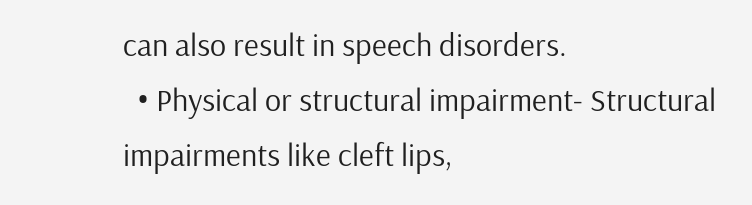can also result in speech disorders.
  • Physical or structural impairment- Structural impairments like cleft lips,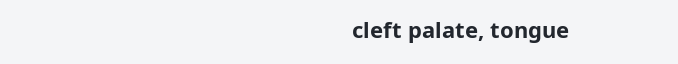cleft palate, tongue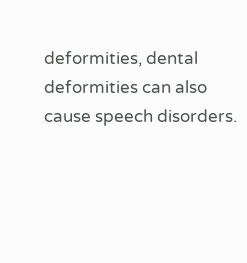deformities, dental deformities can also cause speech disorders.